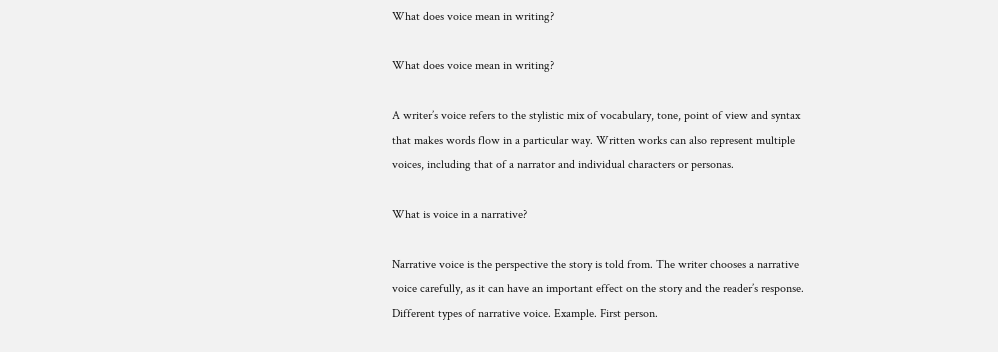What does voice mean in writing?

What does voice mean in writing?

A writer’s voice refers to the stylistic mix of vocabulary, tone, point of view and syntax that makes words flow in a particular way. Written works can also represent multiple voices, including that of a narrator and individual characters or personas.

What is voice in a narrative?

Narrative voice is the perspective the story is told from. The writer chooses a narrative voice carefully, as it can have an important effect on the story and the reader’s response. Different types of narrative voice. Example. First person.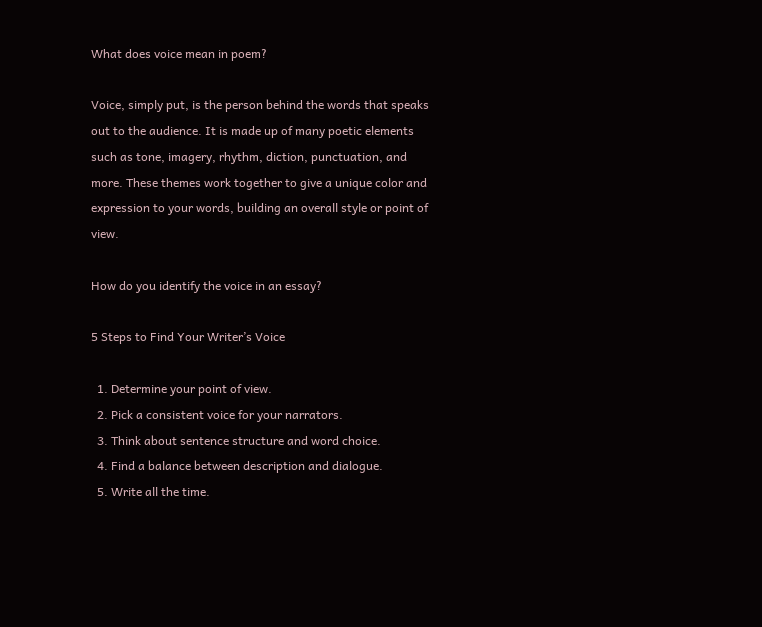What does voice mean in poem?

Voice, simply put, is the person behind the words that speaks out to the audience. It is made up of many poetic elements such as tone, imagery, rhythm, diction, punctuation, and more. These themes work together to give a unique color and expression to your words, building an overall style or point of view.

How do you identify the voice in an essay?

5 Steps to Find Your Writer’s Voice

  1. Determine your point of view.
  2. Pick a consistent voice for your narrators.
  3. Think about sentence structure and word choice.
  4. Find a balance between description and dialogue.
  5. Write all the time.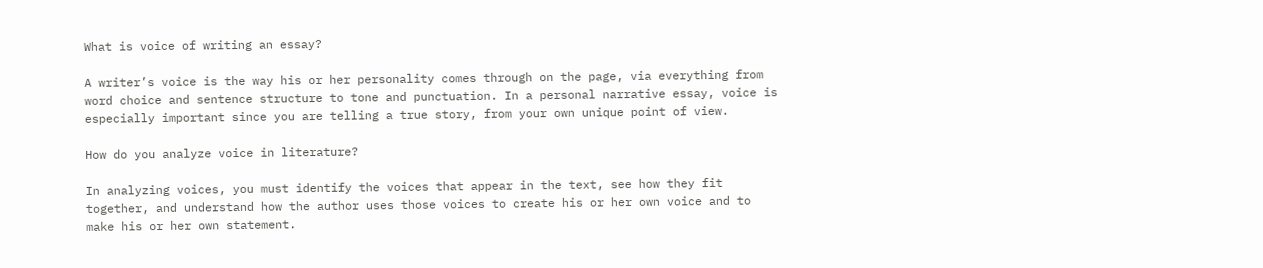What is voice of writing an essay?

A writer’s voice is the way his or her personality comes through on the page, via everything from word choice and sentence structure to tone and punctuation. In a personal narrative essay, voice is especially important since you are telling a true story, from your own unique point of view.

How do you analyze voice in literature?

In analyzing voices, you must identify the voices that appear in the text, see how they fit together, and understand how the author uses those voices to create his or her own voice and to make his or her own statement.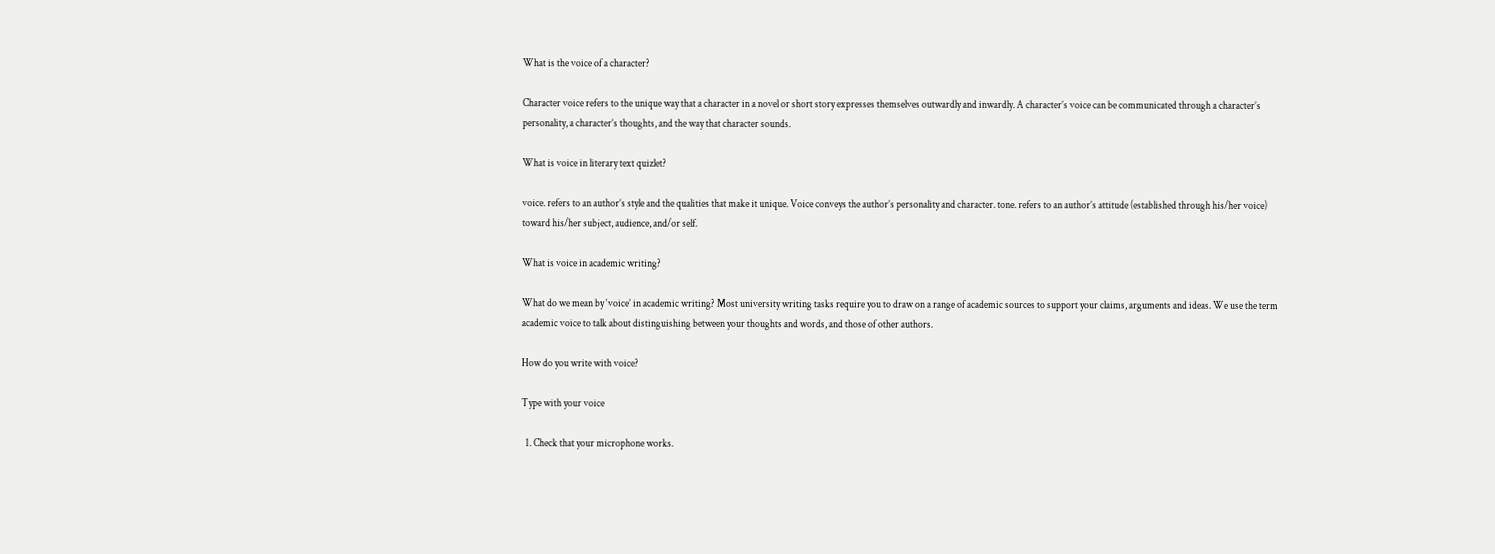What is the voice of a character?

Character voice refers to the unique way that a character in a novel or short story expresses themselves outwardly and inwardly. A character’s voice can be communicated through a character’s personality, a character’s thoughts, and the way that character sounds.

What is voice in literary text quizlet?

voice. refers to an author’s style and the qualities that make it unique. Voice conveys the author’s personality and character. tone. refers to an author’s attitude (established through his/her voice) toward his/her subject, audience, and/or self.

What is voice in academic writing?

What do we mean by ‘voice’ in academic writing? Most university writing tasks require you to draw on a range of academic sources to support your claims, arguments and ideas. We use the term academic voice to talk about distinguishing between your thoughts and words, and those of other authors.

How do you write with voice?

Type with your voice

  1. Check that your microphone works.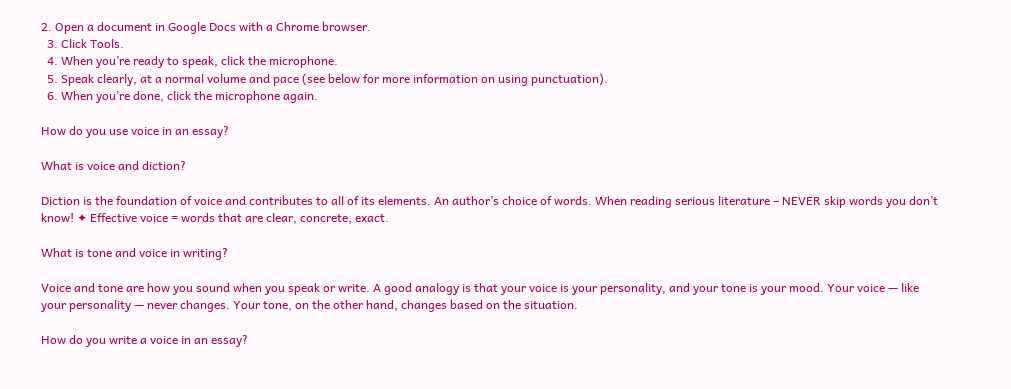2. Open a document in Google Docs with a Chrome browser.
  3. Click Tools.
  4. When you’re ready to speak, click the microphone.
  5. Speak clearly, at a normal volume and pace (see below for more information on using punctuation).
  6. When you’re done, click the microphone again.

How do you use voice in an essay?

What is voice and diction?

Diction is the foundation of voice and contributes to all of its elements. An author’s choice of words. When reading serious literature – NEVER skip words you don’t know! ✦ Effective voice = words that are clear, concrete, exact.

What is tone and voice in writing?

Voice and tone are how you sound when you speak or write. A good analogy is that your voice is your personality, and your tone is your mood. Your voice — like your personality — never changes. Your tone, on the other hand, changes based on the situation.

How do you write a voice in an essay?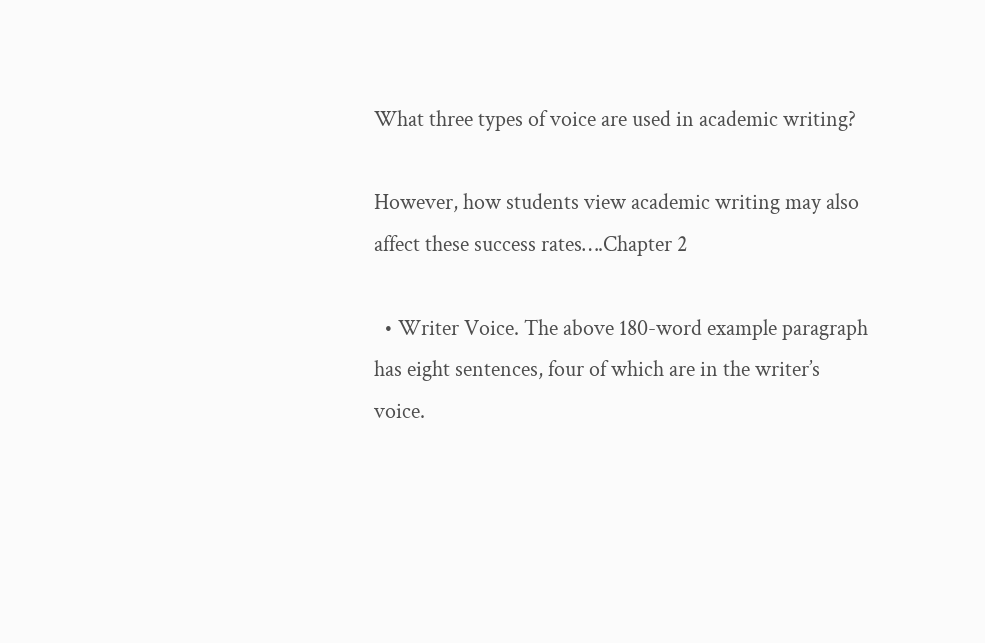What three types of voice are used in academic writing?

However, how students view academic writing may also affect these success rates….Chapter 2

  • Writer Voice. The above 180-word example paragraph has eight sentences, four of which are in the writer’s voice.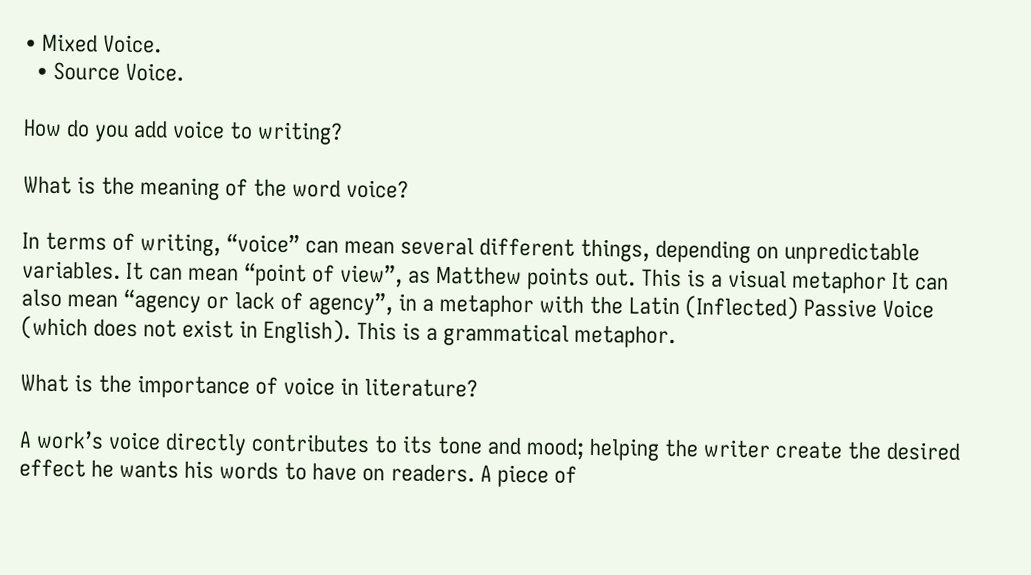• Mixed Voice.
  • Source Voice.

How do you add voice to writing?

What is the meaning of the word voice?

In terms of writing, “voice” can mean several different things, depending on unpredictable variables. It can mean “point of view”, as Matthew points out. This is a visual metaphor It can also mean “agency or lack of agency”, in a metaphor with the Latin (Inflected) Passive Voice (which does not exist in English). This is a grammatical metaphor.

What is the importance of voice in literature?

A work’s voice directly contributes to its tone and mood; helping the writer create the desired effect he wants his words to have on readers. A piece of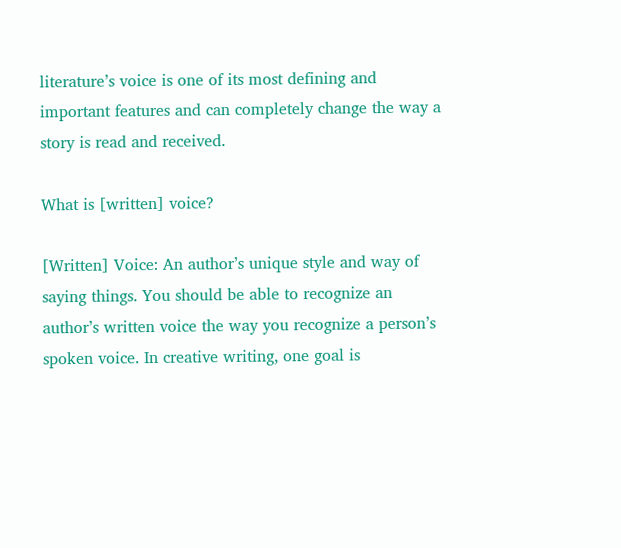literature’s voice is one of its most defining and important features and can completely change the way a story is read and received.

What is [written] voice?

[Written] Voice: An author’s unique style and way of saying things. You should be able to recognize an author’s written voice the way you recognize a person’s spoken voice. In creative writing, one goal is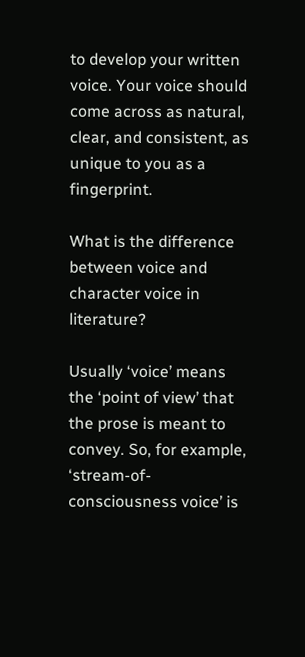to develop your written voice. Your voice should come across as natural, clear, and consistent, as unique to you as a fingerprint.

What is the difference between voice and character voice in literature?

Usually ‘voice’ means the ‘point of view’ that the prose is meant to convey. So, for example, ‘stream-of-consciousness voice’ is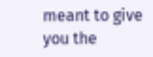meant to give you the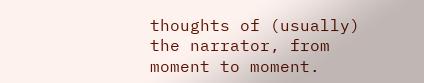thoughts of (usually) the narrator, from moment to moment.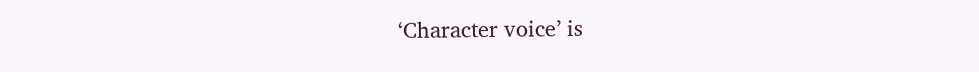‘Character voice’ is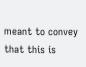meant to convey that this is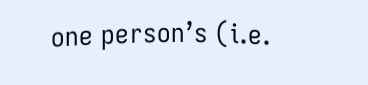one person’s (i.e.